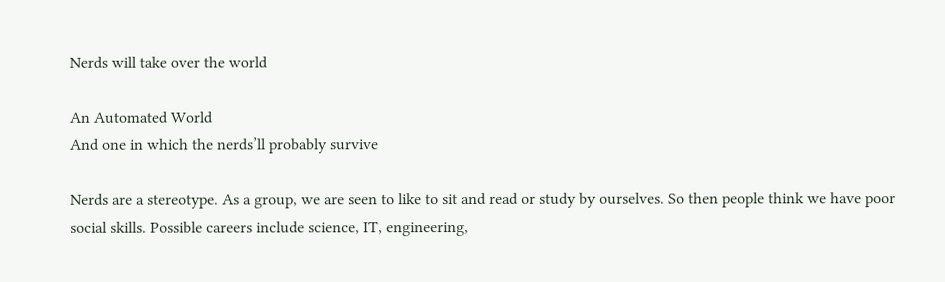Nerds will take over the world

An Automated World
And one in which the nerds’ll probably survive

Nerds are a stereotype. As a group, we are seen to like to sit and read or study by ourselves. So then people think we have poor social skills. Possible careers include science, IT, engineering,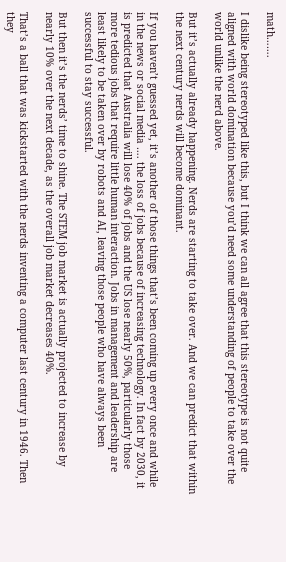math…….

I dislike being stereotyped like this, but I think we can all agree that this stereotype is not quite aligned with world domination because you’d need some understanding of people to take over the world unlike the nerd above.

But it’s actually already happening. Nerds are starting to take over. And we can predict that within the next century nerds will become dominant.

If you haven’t guessed yet, it’s another of those things that’s been coming up every once and while in the news or social media …. the loss of jobs because of increasing technology. In fact by 2030, it is predicted that Australia will lose 40% of jobs and the US lose nearly 50%, particularly those more tedious jobs that require little human interaction. Jobs in management and leadership are least likely to be taken over by robots and AI, leaving those people who have always been successful to stay successful.

But then it’s the nerds’ time to shine. The STEM job market is actually projected to increase by nearly 10% over the next decade, as the overall job market decreases 40%.

That’s a ball that was kickstarted with the nerds inventing a computer last century in 1946. Then they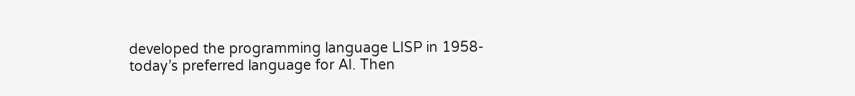developed the programming language LISP in 1958- today’s preferred language for AI. Then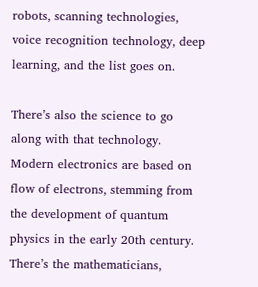robots, scanning technologies, voice recognition technology, deep learning, and the list goes on.

There’s also the science to go along with that technology. Modern electronics are based on flow of electrons, stemming from the development of quantum physics in the early 20th century. There’s the mathematicians,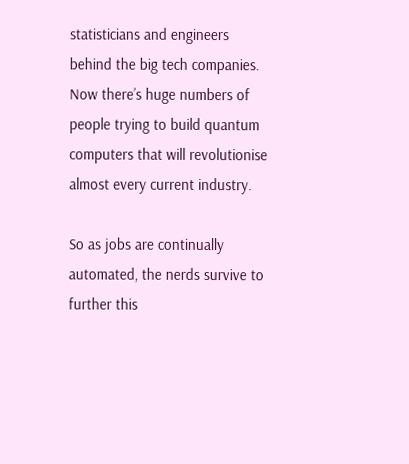statisticians and engineers behind the big tech companies. Now there’s huge numbers of people trying to build quantum computers that will revolutionise almost every current industry.

So as jobs are continually automated, the nerds survive to further this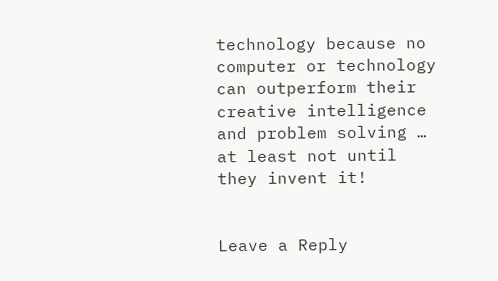technology because no computer or technology can outperform their creative intelligence and problem solving … at least not until they invent it!


Leave a Reply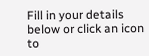Fill in your details below or click an icon to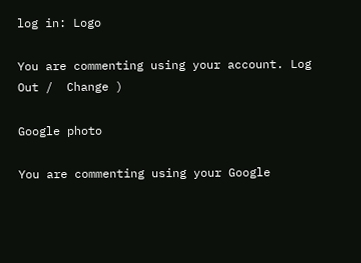log in: Logo

You are commenting using your account. Log Out /  Change )

Google photo

You are commenting using your Google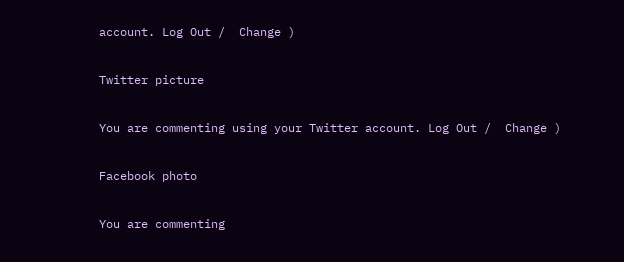account. Log Out /  Change )

Twitter picture

You are commenting using your Twitter account. Log Out /  Change )

Facebook photo

You are commenting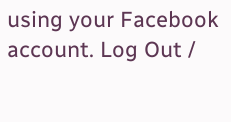using your Facebook account. Log Out /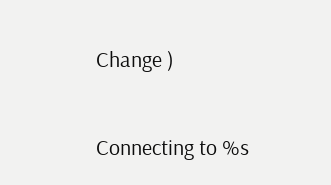Change )

Connecting to %s